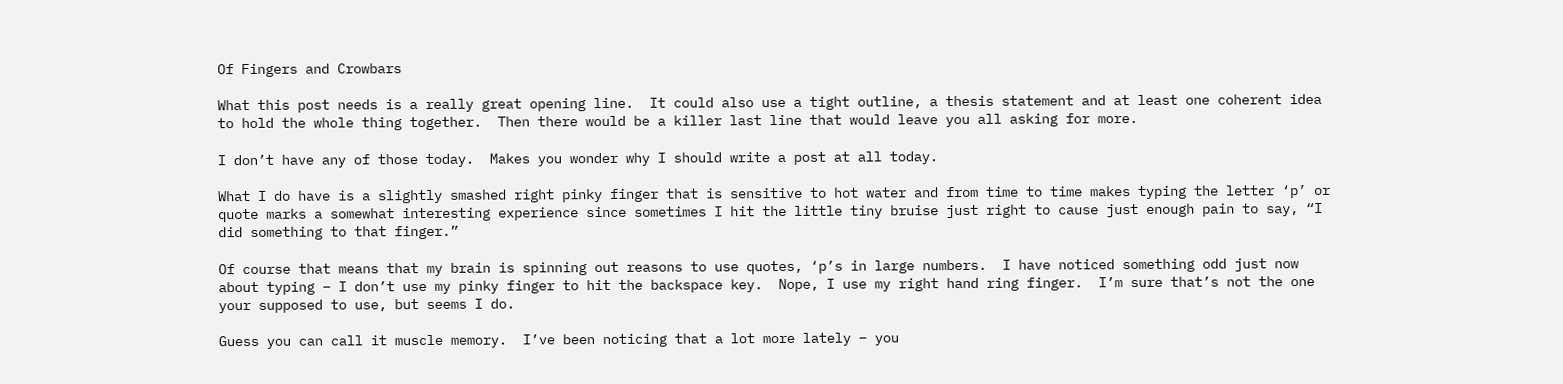Of Fingers and Crowbars

What this post needs is a really great opening line.  It could also use a tight outline, a thesis statement and at least one coherent idea to hold the whole thing together.  Then there would be a killer last line that would leave you all asking for more.

I don’t have any of those today.  Makes you wonder why I should write a post at all today.

What I do have is a slightly smashed right pinky finger that is sensitive to hot water and from time to time makes typing the letter ‘p’ or quote marks a somewhat interesting experience since sometimes I hit the little tiny bruise just right to cause just enough pain to say, “I did something to that finger.”

Of course that means that my brain is spinning out reasons to use quotes, ‘p’s in large numbers.  I have noticed something odd just now about typing – I don’t use my pinky finger to hit the backspace key.  Nope, I use my right hand ring finger.  I’m sure that’s not the one your supposed to use, but seems I do.

Guess you can call it muscle memory.  I’ve been noticing that a lot more lately – you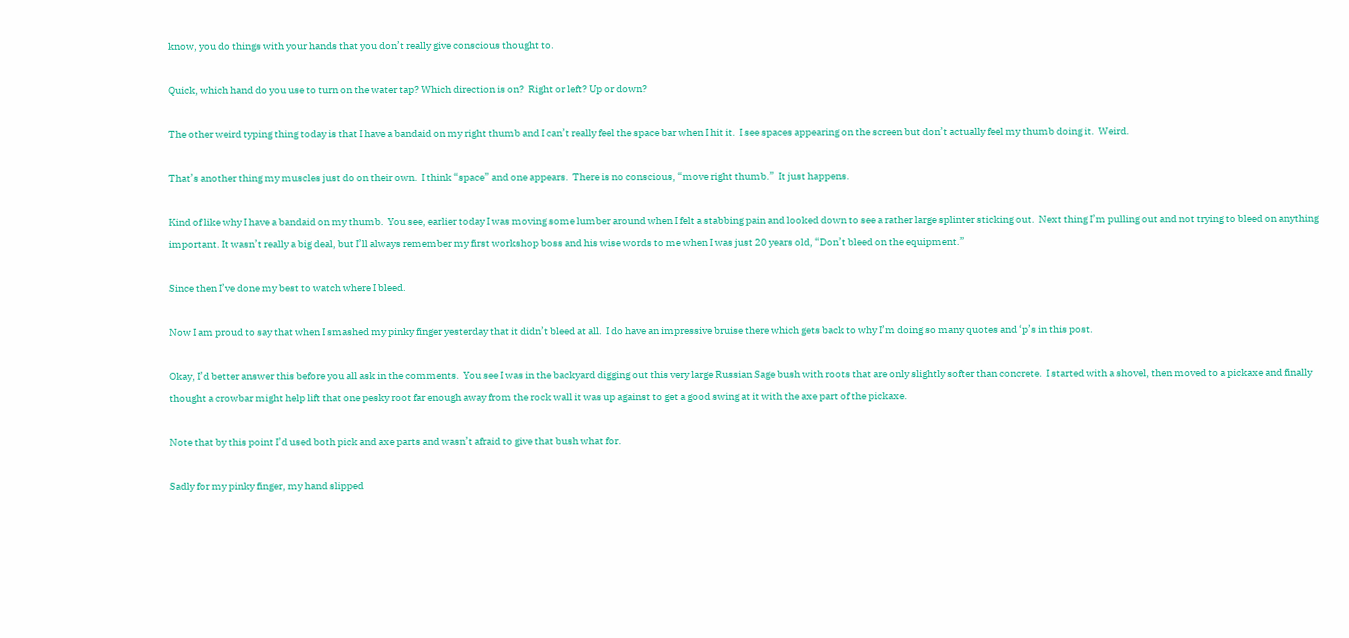know, you do things with your hands that you don’t really give conscious thought to.

Quick, which hand do you use to turn on the water tap? Which direction is on?  Right or left? Up or down?

The other weird typing thing today is that I have a bandaid on my right thumb and I can’t really feel the space bar when I hit it.  I see spaces appearing on the screen but don’t actually feel my thumb doing it.  Weird.

That’s another thing my muscles just do on their own.  I think “space” and one appears.  There is no conscious, “move right thumb.”  It just happens.

Kind of like why I have a bandaid on my thumb.  You see, earlier today I was moving some lumber around when I felt a stabbing pain and looked down to see a rather large splinter sticking out.  Next thing I’m pulling out and not trying to bleed on anything important. It wasn’t really a big deal, but I’ll always remember my first workshop boss and his wise words to me when I was just 20 years old, “Don’t bleed on the equipment.”

Since then I’ve done my best to watch where I bleed.

Now I am proud to say that when I smashed my pinky finger yesterday that it didn’t bleed at all.  I do have an impressive bruise there which gets back to why I’m doing so many quotes and ‘p’s in this post.

Okay, I’d better answer this before you all ask in the comments.  You see I was in the backyard digging out this very large Russian Sage bush with roots that are only slightly softer than concrete.  I started with a shovel, then moved to a pickaxe and finally thought a crowbar might help lift that one pesky root far enough away from the rock wall it was up against to get a good swing at it with the axe part of the pickaxe.

Note that by this point I’d used both pick and axe parts and wasn’t afraid to give that bush what for.

Sadly for my pinky finger, my hand slipped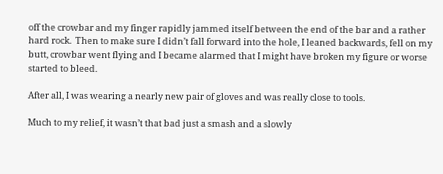off the crowbar and my finger rapidly jammed itself between the end of the bar and a rather hard rock.  Then to make sure I didn’t fall forward into the hole, I leaned backwards, fell on my butt, crowbar went flying and I became alarmed that I might have broken my figure or worse started to bleed.

After all, I was wearing a nearly new pair of gloves and was really close to tools.

Much to my relief, it wasn’t that bad just a smash and a slowly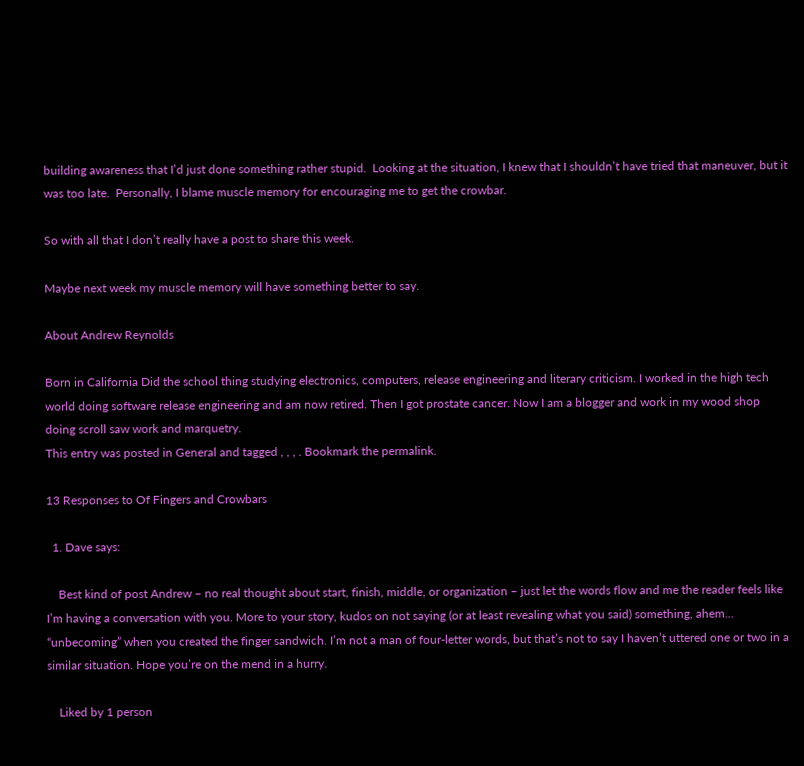building awareness that I’d just done something rather stupid.  Looking at the situation, I knew that I shouldn’t have tried that maneuver, but it was too late.  Personally, I blame muscle memory for encouraging me to get the crowbar.

So with all that I don’t really have a post to share this week.

Maybe next week my muscle memory will have something better to say.

About Andrew Reynolds

Born in California Did the school thing studying electronics, computers, release engineering and literary criticism. I worked in the high tech world doing software release engineering and am now retired. Then I got prostate cancer. Now I am a blogger and work in my wood shop doing scroll saw work and marquetry.
This entry was posted in General and tagged , , , . Bookmark the permalink.

13 Responses to Of Fingers and Crowbars

  1. Dave says:

    Best kind of post Andrew – no real thought about start, finish, middle, or organization – just let the words flow and me the reader feels like I’m having a conversation with you. More to your story, kudos on not saying (or at least revealing what you said) something, ahem… “unbecoming” when you created the finger sandwich. I’m not a man of four-letter words, but that’s not to say I haven’t uttered one or two in a similar situation. Hope you’re on the mend in a hurry.

    Liked by 1 person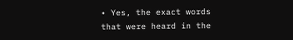• Yes, the exact words that were heard in the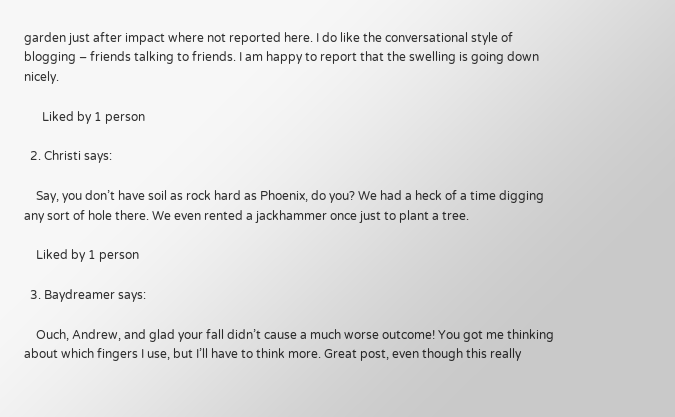garden just after impact where not reported here. I do like the conversational style of blogging – friends talking to friends. I am happy to report that the swelling is going down nicely.

      Liked by 1 person

  2. Christi says:

    Say, you don’t have soil as rock hard as Phoenix, do you? We had a heck of a time digging any sort of hole there. We even rented a jackhammer once just to plant a tree.

    Liked by 1 person

  3. Baydreamer says:

    Ouch, Andrew, and glad your fall didn’t cause a much worse outcome! You got me thinking about which fingers I use, but I’ll have to think more. Great post, even though this really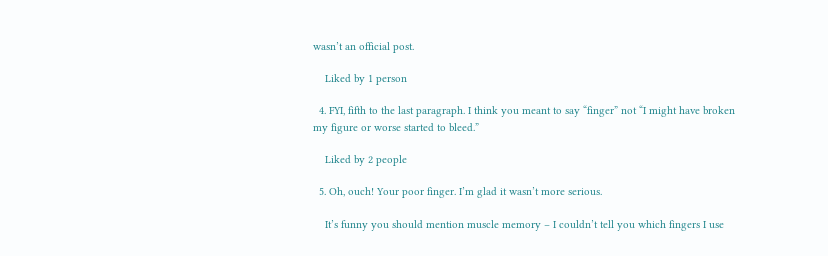wasn’t an official post.

    Liked by 1 person

  4. FYI, fifth to the last paragraph. I think you meant to say “finger” not “I might have broken my figure or worse started to bleed.”

    Liked by 2 people

  5. Oh, ouch! Your poor finger. I’m glad it wasn’t more serious.

    It’s funny you should mention muscle memory – I couldn’t tell you which fingers I use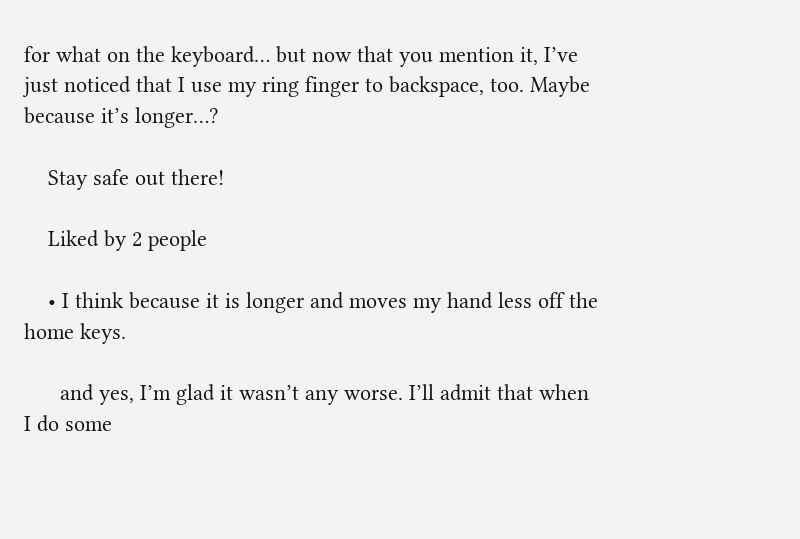for what on the keyboard… but now that you mention it, I’ve just noticed that I use my ring finger to backspace, too. Maybe because it’s longer…?

    Stay safe out there!

    Liked by 2 people

    • I think because it is longer and moves my hand less off the home keys.

      and yes, I’m glad it wasn’t any worse. I’ll admit that when I do some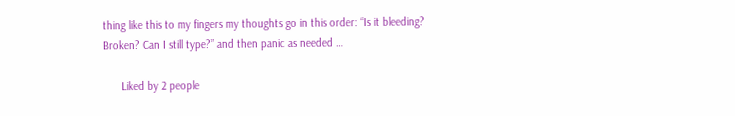thing like this to my fingers my thoughts go in this order: “Is it bleeding? Broken? Can I still type?” and then panic as needed …

      Liked by 2 people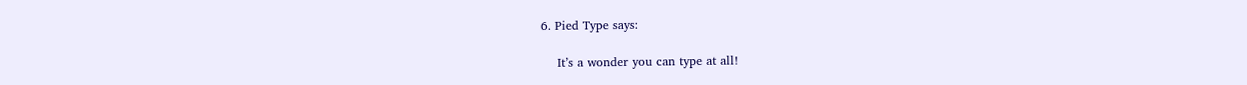6. Pied Type says:

    It’s a wonder you can type at all!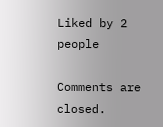Liked by 2 people

Comments are closed.